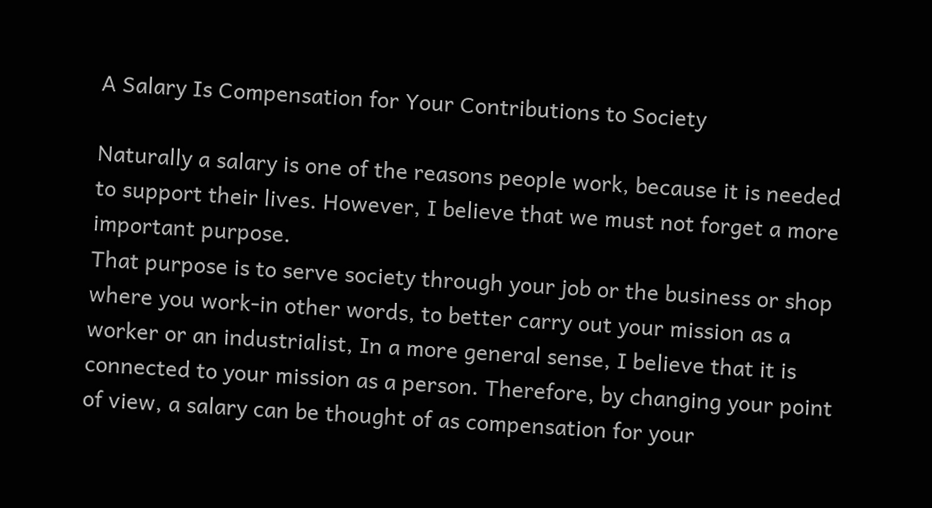A Salary Is Compensation for Your Contributions to Society

Naturally a salary is one of the reasons people work, because it is needed to support their lives. However, I believe that we must not forget a more important purpose.
That purpose is to serve society through your job or the business or shop where you work-in other words, to better carry out your mission as a worker or an industrialist, In a more general sense, I believe that it is connected to your mission as a person. Therefore, by changing your point of view, a salary can be thought of as compensation for your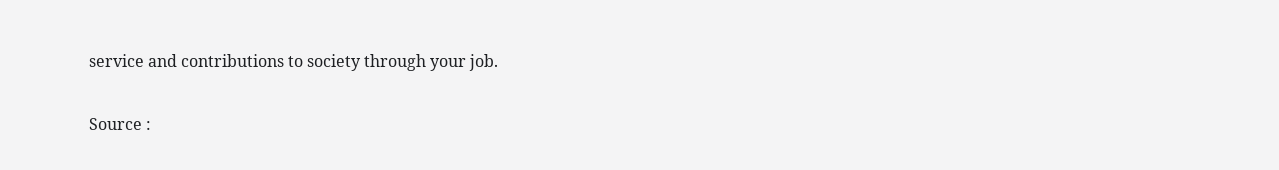service and contributions to society through your job.

Source :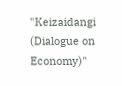"Keizaidangi (Dialogue on Economy)"